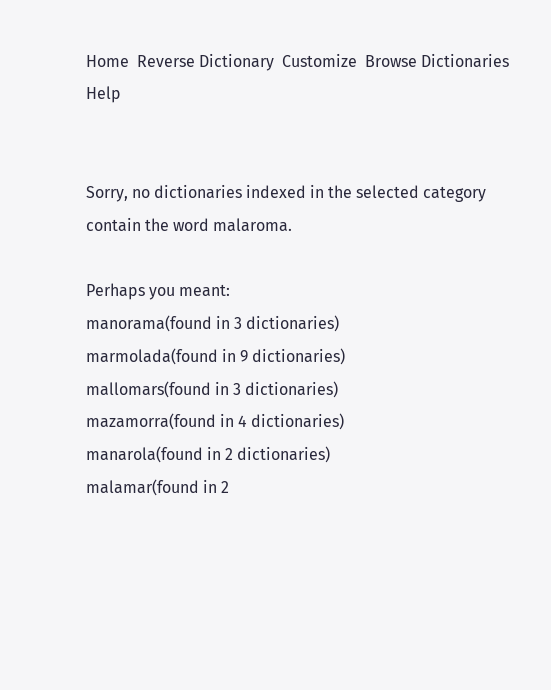Home  Reverse Dictionary  Customize  Browse Dictionaries   Help


Sorry, no dictionaries indexed in the selected category contain the word malaroma.

Perhaps you meant:
manorama(found in 3 dictionaries)
marmolada(found in 9 dictionaries)
mallomars(found in 3 dictionaries)
mazamorra(found in 4 dictionaries)
manarola(found in 2 dictionaries)
malamar(found in 2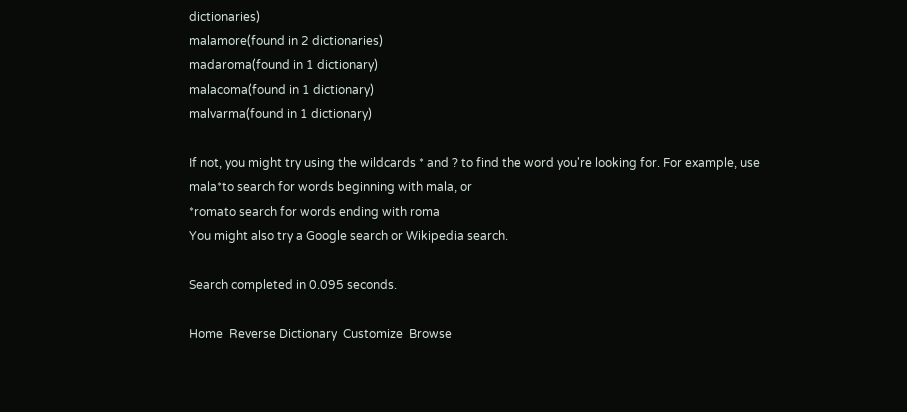dictionaries)
malamore(found in 2 dictionaries)
madaroma(found in 1 dictionary)
malacoma(found in 1 dictionary)
malvarma(found in 1 dictionary)

If not, you might try using the wildcards * and ? to find the word you're looking for. For example, use
mala*to search for words beginning with mala, or
*romato search for words ending with roma
You might also try a Google search or Wikipedia search.

Search completed in 0.095 seconds.

Home  Reverse Dictionary  Customize  Browse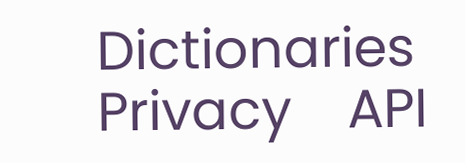Dictionaries  Privacy    API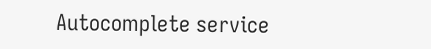Autocomplete service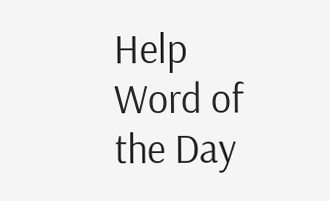Help Word of the Day